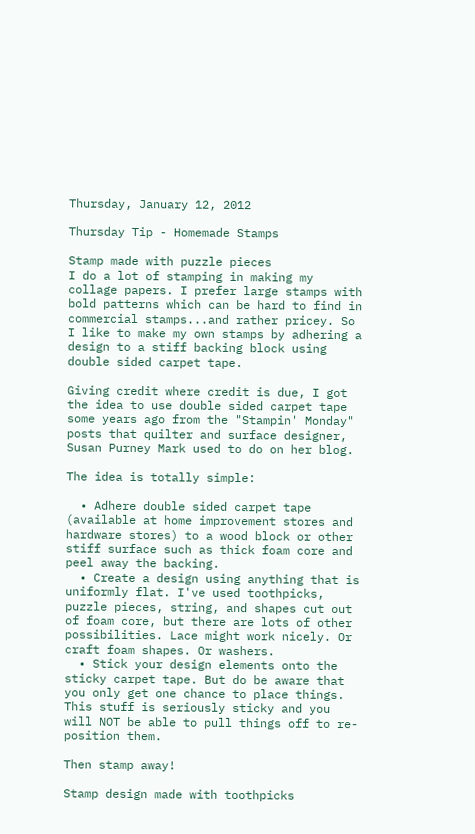Thursday, January 12, 2012

Thursday Tip - Homemade Stamps

Stamp made with puzzle pieces
I do a lot of stamping in making my collage papers. I prefer large stamps with bold patterns which can be hard to find in commercial stamps...and rather pricey. So I like to make my own stamps by adhering a design to a stiff backing block using double sided carpet tape.

Giving credit where credit is due, I got the idea to use double sided carpet tape some years ago from the "Stampin' Monday" posts that quilter and surface designer, Susan Purney Mark used to do on her blog.

The idea is totally simple:

  • Adhere double sided carpet tape (available at home improvement stores and hardware stores) to a wood block or other stiff surface such as thick foam core and peel away the backing.
  • Create a design using anything that is uniformly flat. I've used toothpicks, puzzle pieces, string, and shapes cut out of foam core, but there are lots of other possibilities. Lace might work nicely. Or craft foam shapes. Or washers.
  • Stick your design elements onto the sticky carpet tape. But do be aware that you only get one chance to place things. This stuff is seriously sticky and you will NOT be able to pull things off to re-position them.

Then stamp away!

Stamp design made with toothpicks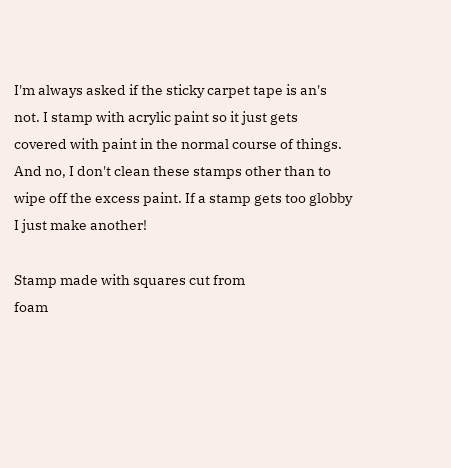I'm always asked if the sticky carpet tape is an's not. I stamp with acrylic paint so it just gets covered with paint in the normal course of things. And no, I don't clean these stamps other than to wipe off the excess paint. If a stamp gets too globby I just make another!

Stamp made with squares cut from
foam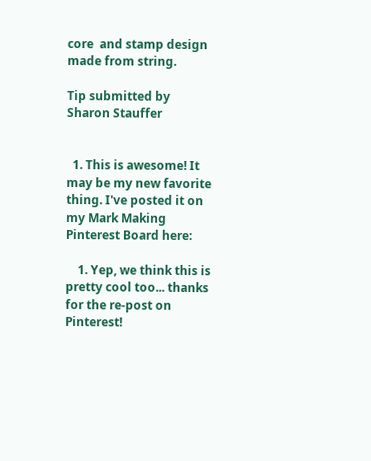core  and stamp design made from string.

Tip submitted by Sharon Stauffer


  1. This is awesome! It may be my new favorite thing. I've posted it on my Mark Making Pinterest Board here:

    1. Yep, we think this is pretty cool too... thanks for the re-post on Pinterest!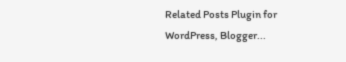Related Posts Plugin for WordPress, Blogger...